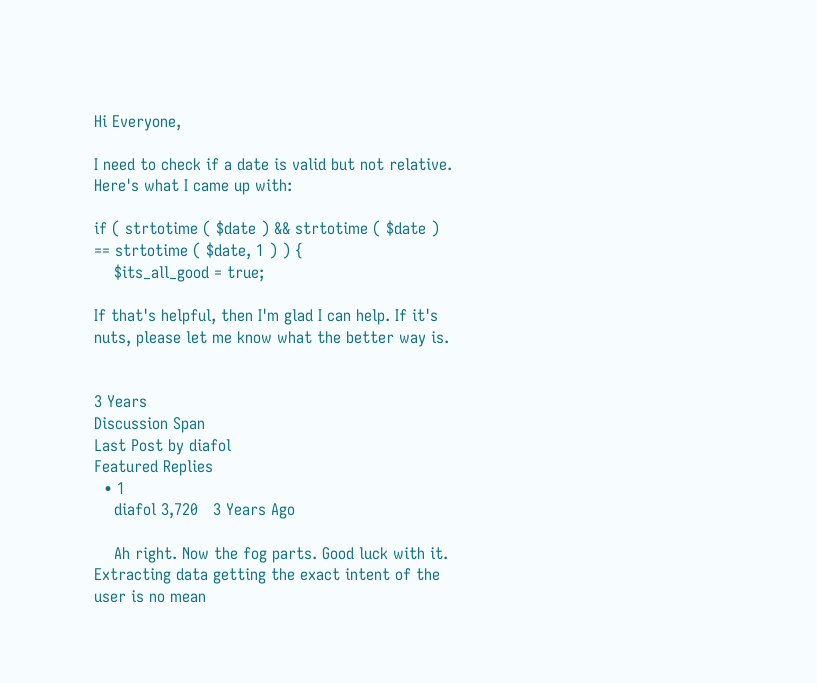Hi Everyone,

I need to check if a date is valid but not relative. Here's what I came up with:

if ( strtotime ( $date ) && strtotime ( $date ) == strtotime ( $date, 1 ) ) {
    $its_all_good = true;

If that's helpful, then I'm glad I can help. If it's nuts, please let me know what the better way is.


3 Years
Discussion Span
Last Post by diafol
Featured Replies
  • 1
    diafol 3,720   3 Years Ago

    Ah right. Now the fog parts. Good luck with it. Extracting data getting the exact intent of the user is no mean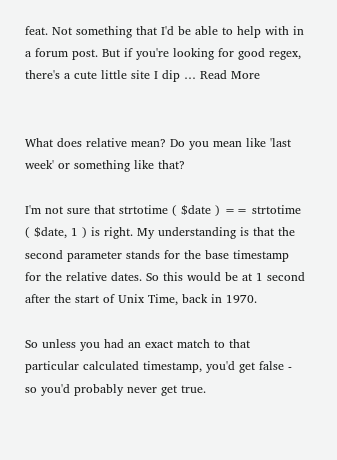feat. Not something that I'd be able to help with in a forum post. But if you're looking for good regex, there's a cute little site I dip … Read More


What does relative mean? Do you mean like 'last week' or something like that?

I'm not sure that strtotime ( $date ) == strtotime ( $date, 1 ) is right. My understanding is that the second parameter stands for the base timestamp for the relative dates. So this would be at 1 second after the start of Unix Time, back in 1970.

So unless you had an exact match to that particular calculated timestamp, you'd get false - so you'd probably never get true.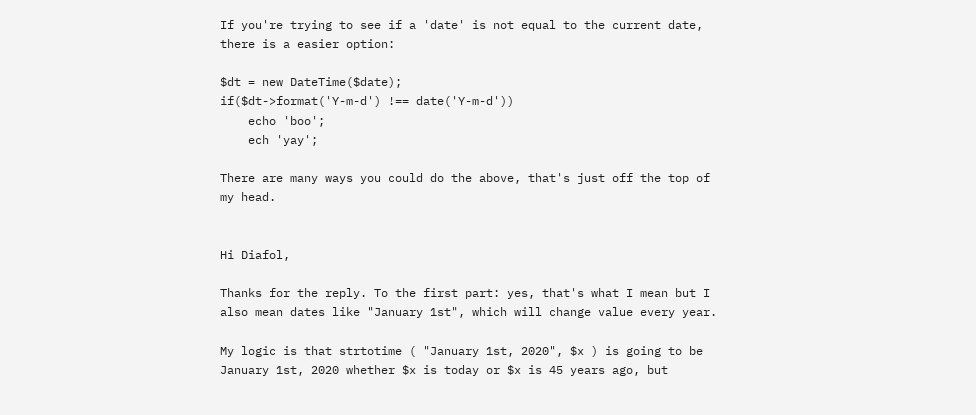If you're trying to see if a 'date' is not equal to the current date, there is a easier option:

$dt = new DateTime($date);
if($dt->format('Y-m-d') !== date('Y-m-d'))
    echo 'boo';
    ech 'yay';

There are many ways you could do the above, that's just off the top of my head.


Hi Diafol,

Thanks for the reply. To the first part: yes, that's what I mean but I also mean dates like "January 1st", which will change value every year.

My logic is that strtotime ( "January 1st, 2020", $x ) is going to be January 1st, 2020 whether $x is today or $x is 45 years ago, but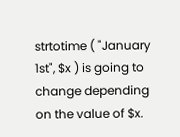strtotime ( "January 1st", $x ) is going to change depending on the value of $x.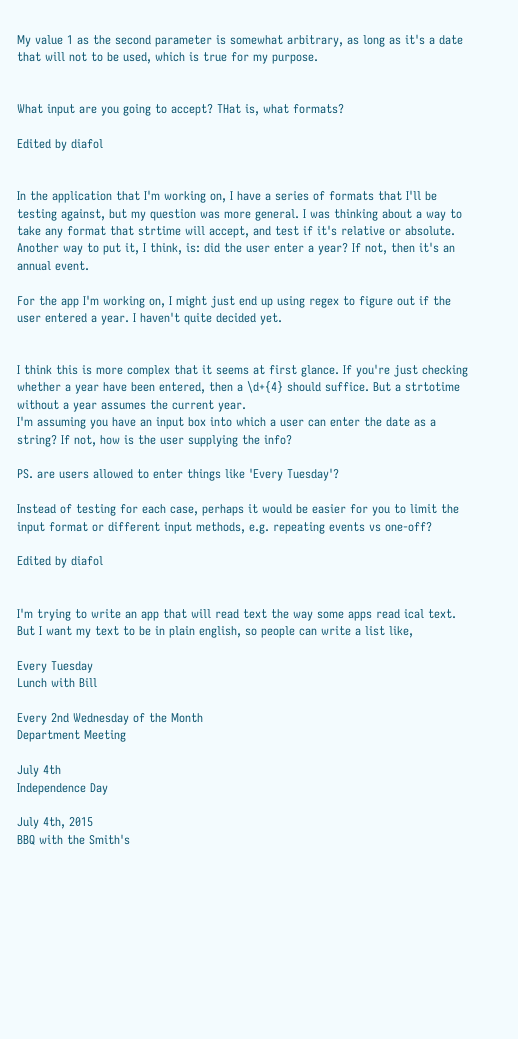My value 1 as the second parameter is somewhat arbitrary, as long as it's a date that will not to be used, which is true for my purpose.


What input are you going to accept? THat is, what formats?

Edited by diafol


In the application that I'm working on, I have a series of formats that I'll be testing against, but my question was more general. I was thinking about a way to take any format that strtime will accept, and test if it's relative or absolute. Another way to put it, I think, is: did the user enter a year? If not, then it's an annual event.

For the app I'm working on, I might just end up using regex to figure out if the user entered a year. I haven't quite decided yet.


I think this is more complex that it seems at first glance. If you're just checking whether a year have been entered, then a \d+{4} should suffice. But a strtotime without a year assumes the current year.
I'm assuming you have an input box into which a user can enter the date as a string? If not, how is the user supplying the info?

PS. are users allowed to enter things like 'Every Tuesday'?

Instead of testing for each case, perhaps it would be easier for you to limit the input format or different input methods, e.g. repeating events vs one-off?

Edited by diafol


I'm trying to write an app that will read text the way some apps read ical text. But I want my text to be in plain english, so people can write a list like,

Every Tuesday
Lunch with Bill

Every 2nd Wednesday of the Month
Department Meeting

July 4th
Independence Day

July 4th, 2015
BBQ with the Smith's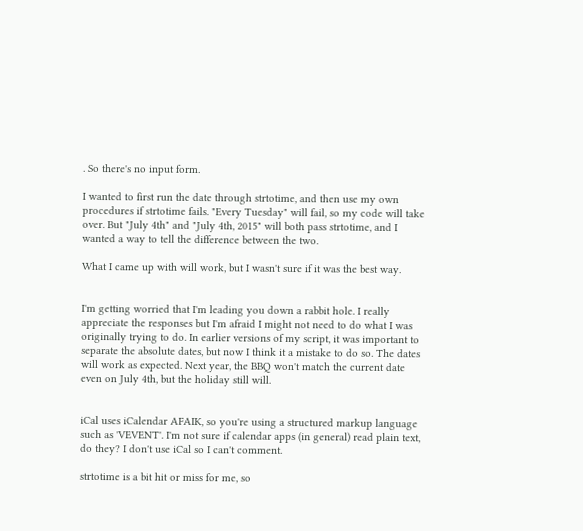. So there's no input form.

I wanted to first run the date through strtotime, and then use my own procedures if strtotime fails. "Every Tuesday" will fail, so my code will take over. But "July 4th" and "July 4th, 2015" will both pass strtotime, and I wanted a way to tell the difference between the two.

What I came up with will work, but I wasn't sure if it was the best way.


I'm getting worried that I'm leading you down a rabbit hole. I really appreciate the responses but I'm afraid I might not need to do what I was originally trying to do. In earlier versions of my script, it was important to separate the absolute dates, but now I think it a mistake to do so. The dates will work as expected. Next year, the BBQ won't match the current date even on July 4th, but the holiday still will.


iCal uses iCalendar AFAIK, so you're using a structured markup language such as 'VEVENT'. I'm not sure if calendar apps (in general) read plain text, do they? I don't use iCal so I can't comment.

strtotime is a bit hit or miss for me, so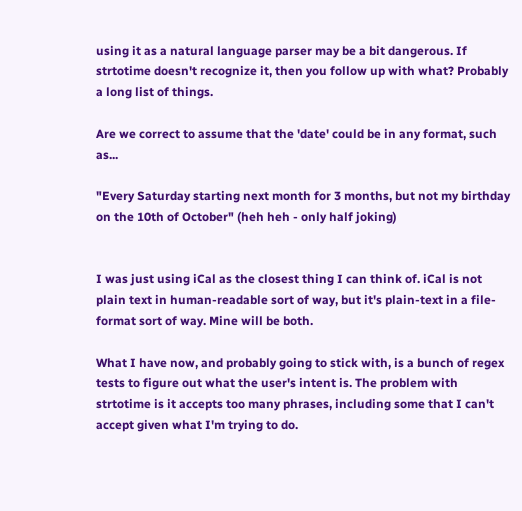using it as a natural language parser may be a bit dangerous. If strtotime doesn't recognize it, then you follow up with what? Probably a long list of things.

Are we correct to assume that the 'date' could be in any format, such as...

"Every Saturday starting next month for 3 months, but not my birthday on the 10th of October" (heh heh - only half joking)


I was just using iCal as the closest thing I can think of. iCal is not plain text in human-readable sort of way, but it's plain-text in a file-format sort of way. Mine will be both.

What I have now, and probably going to stick with, is a bunch of regex tests to figure out what the user's intent is. The problem with strtotime is it accepts too many phrases, including some that I can't accept given what I'm trying to do.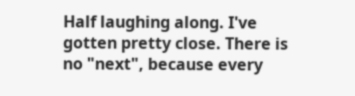Half laughing along. I've gotten pretty close. There is no "next", because every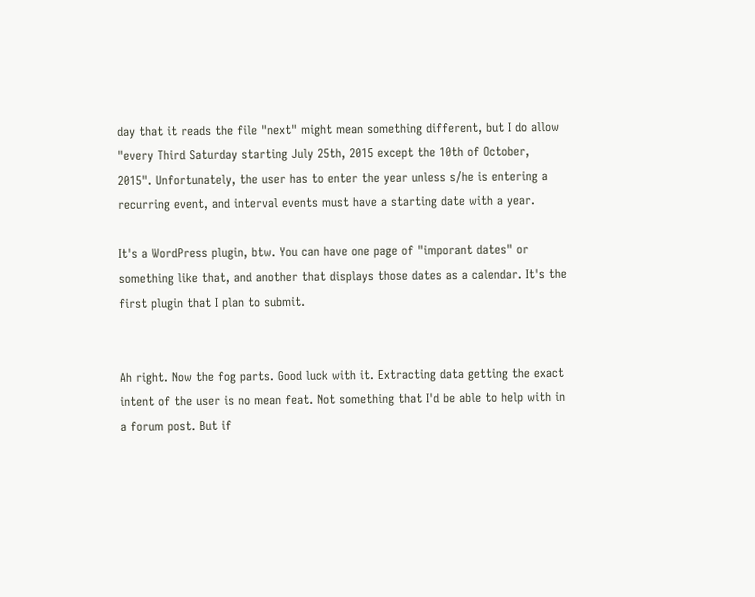day that it reads the file "next" might mean something different, but I do allow "every Third Saturday starting July 25th, 2015 except the 10th of October, 2015". Unfortunately, the user has to enter the year unless s/he is entering a recurring event, and interval events must have a starting date with a year.

It's a WordPress plugin, btw. You can have one page of "imporant dates" or something like that, and another that displays those dates as a calendar. It's the first plugin that I plan to submit.


Ah right. Now the fog parts. Good luck with it. Extracting data getting the exact intent of the user is no mean feat. Not something that I'd be able to help with in a forum post. But if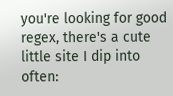you're looking for good regex, there's a cute little site I dip into often: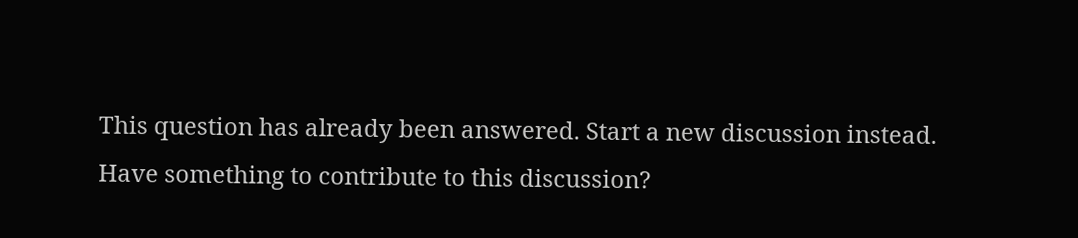This question has already been answered. Start a new discussion instead.
Have something to contribute to this discussion?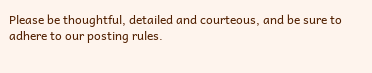Please be thoughtful, detailed and courteous, and be sure to adhere to our posting rules.